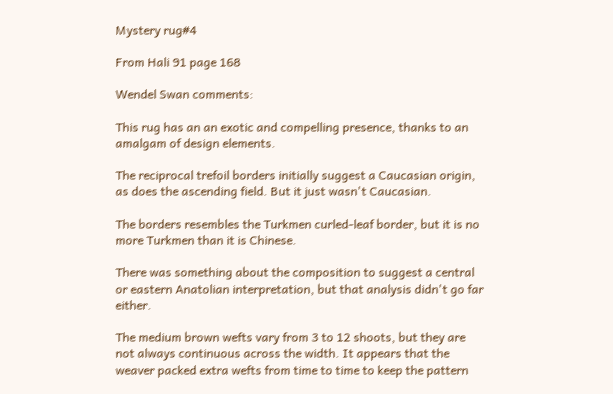Mystery rug#4

From Hali 91 page 168

Wendel Swan comments:

This rug has an an exotic and compelling presence, thanks to an amalgam of design elements.

The reciprocal trefoil borders initially suggest a Caucasian origin, as does the ascending field. But it just wasn't Caucasian.

The borders resembles the Turkmen curled-leaf border, but it is no more Turkmen than it is Chinese.

There was something about the composition to suggest a central or eastern Anatolian interpretation, but that analysis didn't go far either.

The medium brown wefts vary from 3 to 12 shoots, but they are not always continuous across the width. It appears that the weaver packed extra wefts from time to time to keep the pattern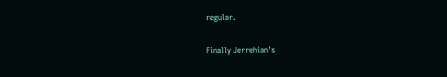regular.

Finally Jerrehian's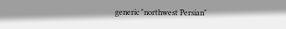generic "northwest Persian"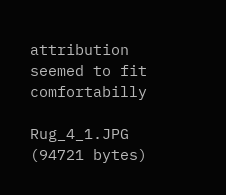attribution seemed to fit comfortabilly

Rug_4_1.JPG (94721 bytes)